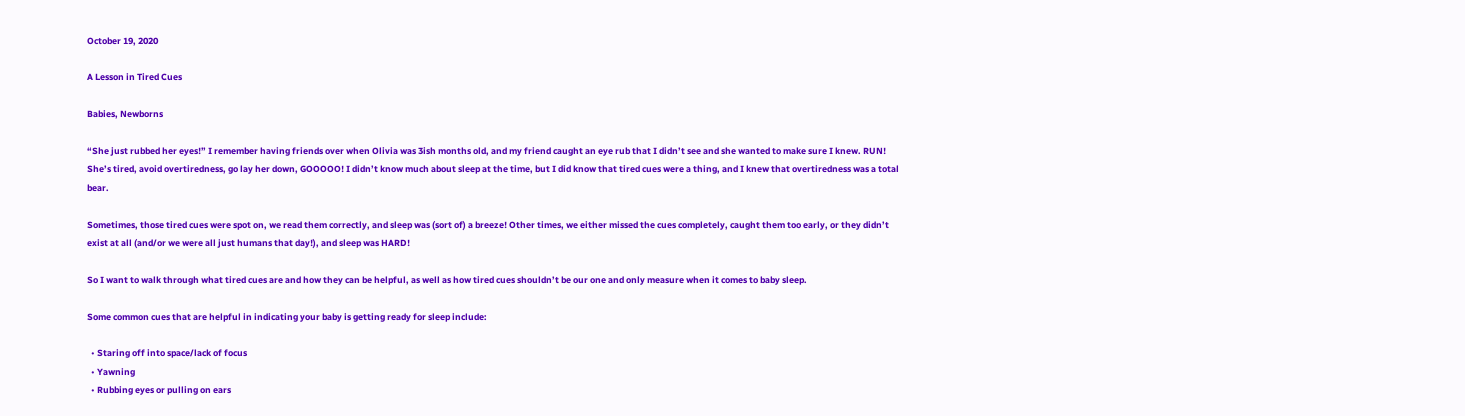October 19, 2020

A Lesson in Tired Cues

Babies, Newborns

“She just rubbed her eyes!” I remember having friends over when Olivia was 3ish months old, and my friend caught an eye rub that I didn’t see and she wanted to make sure I knew. RUN! She’s tired, avoid overtiredness, go lay her down, GOOOOO! I didn’t know much about sleep at the time, but I did know that tired cues were a thing, and I knew that overtiredness was a total bear.

Sometimes, those tired cues were spot on, we read them correctly, and sleep was (sort of) a breeze! Other times, we either missed the cues completely, caught them too early, or they didn’t exist at all (and/or we were all just humans that day!), and sleep was HARD!

So I want to walk through what tired cues are and how they can be helpful, as well as how tired cues shouldn’t be our one and only measure when it comes to baby sleep.

Some common cues that are helpful in indicating your baby is getting ready for sleep include:

  • Staring off into space/lack of focus
  • Yawning
  • Rubbing eyes or pulling on ears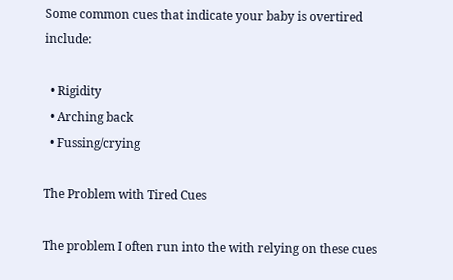Some common cues that indicate your baby is overtired include:

  • Rigidity
  • Arching back
  • Fussing/crying

The Problem with Tired Cues

The problem I often run into the with relying on these cues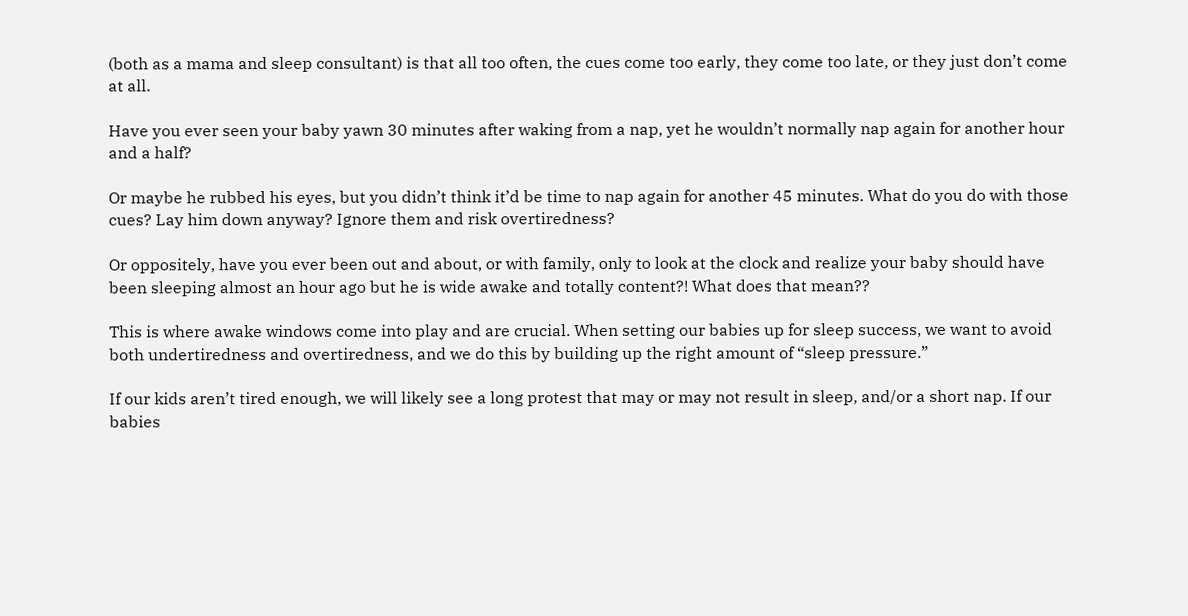(both as a mama and sleep consultant) is that all too often, the cues come too early, they come too late, or they just don’t come at all.

Have you ever seen your baby yawn 30 minutes after waking from a nap, yet he wouldn’t normally nap again for another hour and a half?

Or maybe he rubbed his eyes, but you didn’t think it’d be time to nap again for another 45 minutes. What do you do with those cues? Lay him down anyway? Ignore them and risk overtiredness?

Or oppositely, have you ever been out and about, or with family, only to look at the clock and realize your baby should have been sleeping almost an hour ago but he is wide awake and totally content?! What does that mean??

This is where awake windows come into play and are crucial. When setting our babies up for sleep success, we want to avoid both undertiredness and overtiredness, and we do this by building up the right amount of “sleep pressure.”

If our kids aren’t tired enough, we will likely see a long protest that may or may not result in sleep, and/or a short nap. If our babies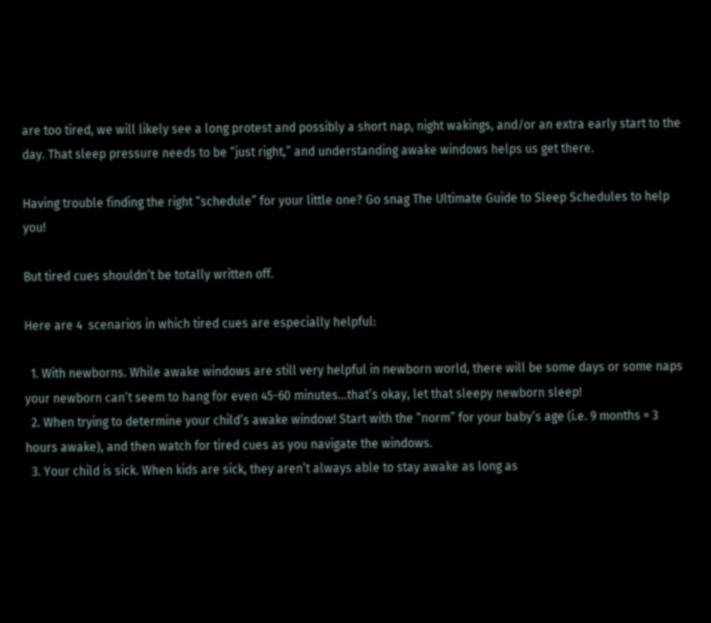are too tired, we will likely see a long protest and possibly a short nap, night wakings, and/or an extra early start to the day. That sleep pressure needs to be “just right,” and understanding awake windows helps us get there.

Having trouble finding the right “schedule” for your little one? Go snag The Ultimate Guide to Sleep Schedules to help you!

But tired cues shouldn’t be totally written off.

Here are 4  scenarios in which tired cues are especially helpful:

  1. With newborns. While awake windows are still very helpful in newborn world, there will be some days or some naps your newborn can’t seem to hang for even 45-60 minutes…that’s okay, let that sleepy newborn sleep!
  2. When trying to determine your child’s awake window! Start with the “norm” for your baby’s age (i.e. 9 months = 3 hours awake), and then watch for tired cues as you navigate the windows.
  3. Your child is sick. When kids are sick, they aren’t always able to stay awake as long as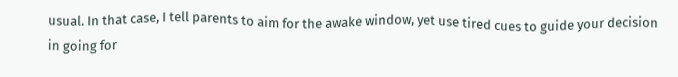usual. In that case, I tell parents to aim for the awake window, yet use tired cues to guide your decision in going for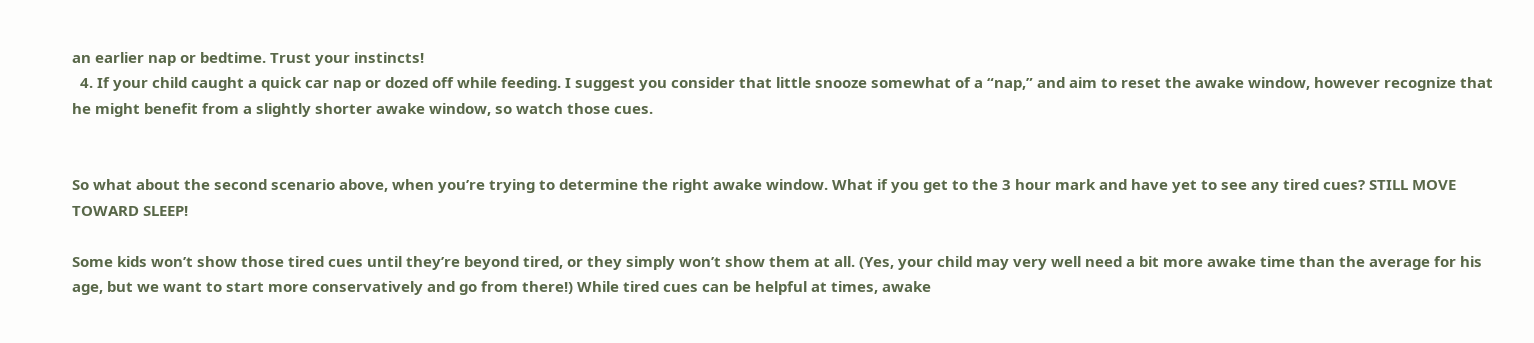an earlier nap or bedtime. Trust your instincts!
  4. If your child caught a quick car nap or dozed off while feeding. I suggest you consider that little snooze somewhat of a “nap,” and aim to reset the awake window, however recognize that he might benefit from a slightly shorter awake window, so watch those cues.


So what about the second scenario above, when you’re trying to determine the right awake window. What if you get to the 3 hour mark and have yet to see any tired cues? STILL MOVE TOWARD SLEEP!

Some kids won’t show those tired cues until they’re beyond tired, or they simply won’t show them at all. (Yes, your child may very well need a bit more awake time than the average for his age, but we want to start more conservatively and go from there!) While tired cues can be helpful at times, awake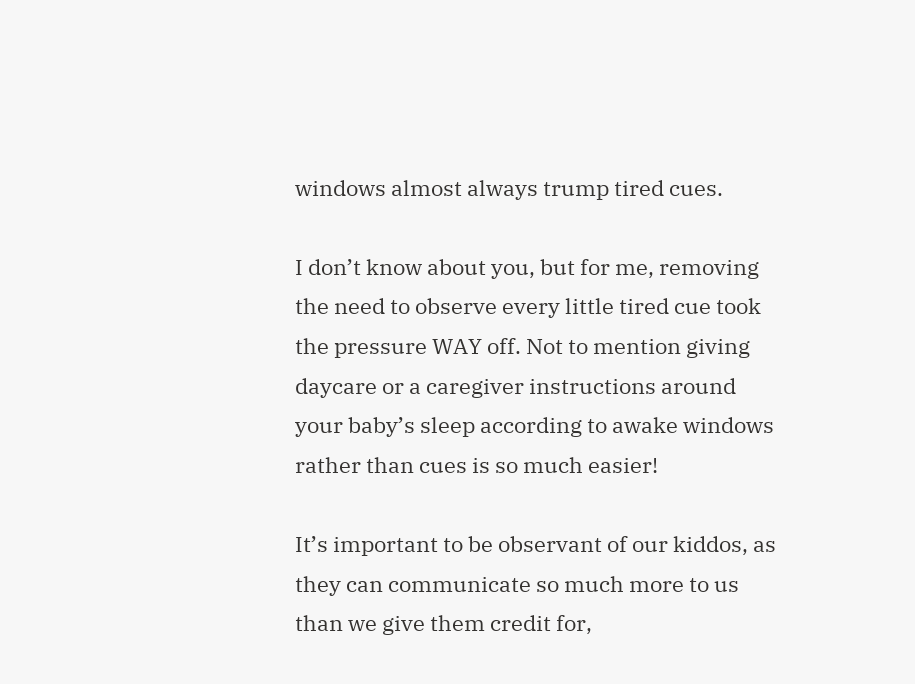windows almost always trump tired cues.

I don’t know about you, but for me, removing the need to observe every little tired cue took the pressure WAY off. Not to mention giving daycare or a caregiver instructions around your baby’s sleep according to awake windows rather than cues is so much easier!

It’s important to be observant of our kiddos, as they can communicate so much more to us than we give them credit for,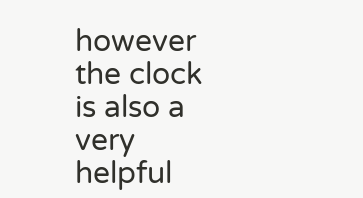however the clock is also a very helpful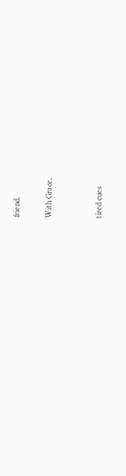friend.

With Grace,


tired cues